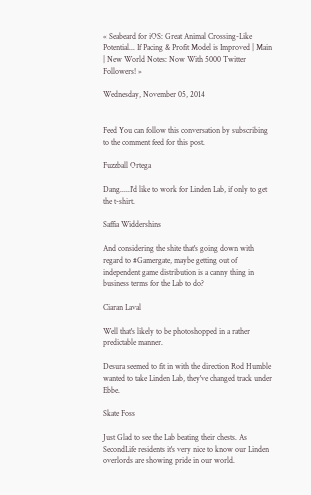« Seabeard for iOS: Great Animal Crossing-Like Potential... If Pacing & Profit Model is Improved | Main | New World Notes: Now With 5000 Twitter Followers! »

Wednesday, November 05, 2014


Feed You can follow this conversation by subscribing to the comment feed for this post.

Fuzzball Ortega

Dang.....I'd like to work for Linden Lab, if only to get the t-shirt.

Saffia Widdershins

And considering the shite that's going down with regard to #Gamergate, maybe getting out of independent game distribution is a canny thing in business terms for the Lab to do?

Ciaran Laval

Well that's likely to be photoshopped in a rather predictable manner.

Desura seemed to fit in with the direction Rod Humble wanted to take Linden Lab, they've changed track under Ebbe.

Skate Foss

Just Glad to see the Lab beating their chests. As SecondLife residents it's very nice to know our Linden overlords are showing pride in our world.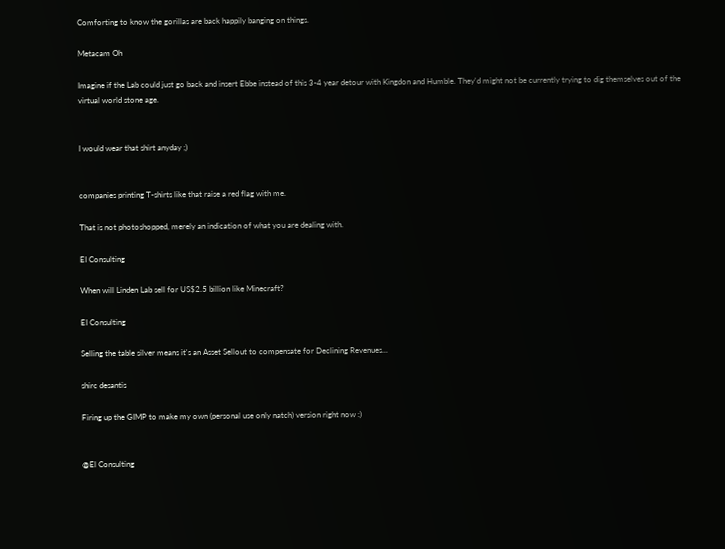Comforting to know the gorillas are back happily banging on things.

Metacam Oh

Imagine if the Lab could just go back and insert Ebbe instead of this 3-4 year detour with Kingdon and Humble. They'd might not be currently trying to dig themselves out of the virtual world stone age.


I would wear that shirt anyday ;)


companies printing T-shirts like that raise a red flag with me.

That is not photoshopped, merely an indication of what you are dealing with.

EI Consulting

When will Linden Lab sell for US$2.5 billion like Minecraft?

EI Consulting

Selling the table silver means it's an Asset Sellout to compensate for Declining Revenues...

shirc desantis

Firing up the GIMP to make my own (personal use only natch) version right now :)


@El Consulting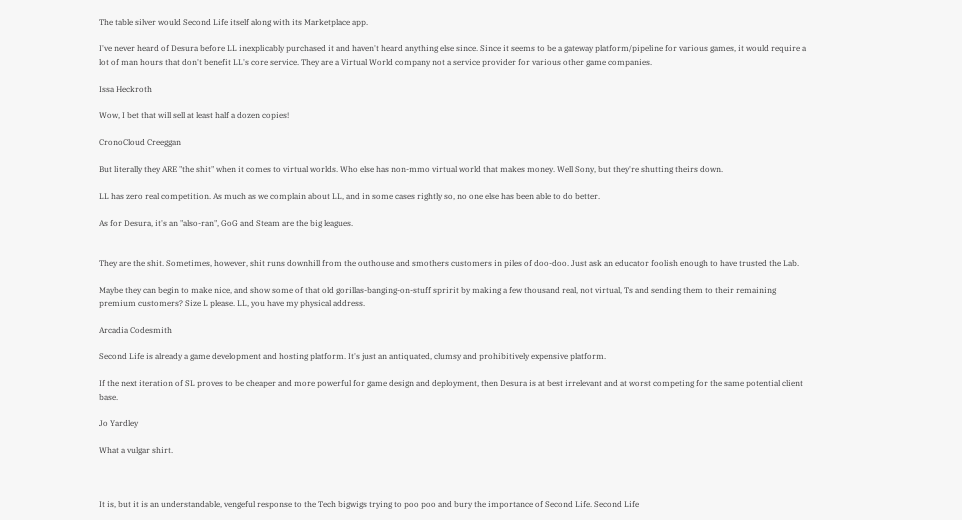The table silver would Second Life itself along with its Marketplace app.

I've never heard of Desura before LL inexplicably purchased it and haven't heard anything else since. Since it seems to be a gateway platform/pipeline for various games, it would require a lot of man hours that don't benefit LL's core service. They are a Virtual World company not a service provider for various other game companies.

Issa Heckroth

Wow, I bet that will sell at least half a dozen copies!

CronoCloud Creeggan

But literally they ARE "the shit" when it comes to virtual worlds. Who else has non-mmo virtual world that makes money. Well Sony, but they're shutting theirs down.

LL has zero real competition. As much as we complain about LL, and in some cases rightly so, no one else has been able to do better.

As for Desura, it's an "also-ran", GoG and Steam are the big leagues.


They are the shit. Sometimes, however, shit runs downhill from the outhouse and smothers customers in piles of doo-doo. Just ask an educator foolish enough to have trusted the Lab.

Maybe they can begin to make nice, and show some of that old gorillas-banging-on-stuff spririt by making a few thousand real, not virtual, Ts and sending them to their remaining premium customers? Size L please. LL, you have my physical address.

Arcadia Codesmith

Second Life is already a game development and hosting platform. It's just an antiquated, clumsy and prohibitively expensive platform.

If the next iteration of SL proves to be cheaper and more powerful for game design and deployment, then Desura is at best irrelevant and at worst competing for the same potential client base.

Jo Yardley

What a vulgar shirt.



It is, but it is an understandable, vengeful response to the Tech bigwigs trying to poo poo and bury the importance of Second Life. Second Life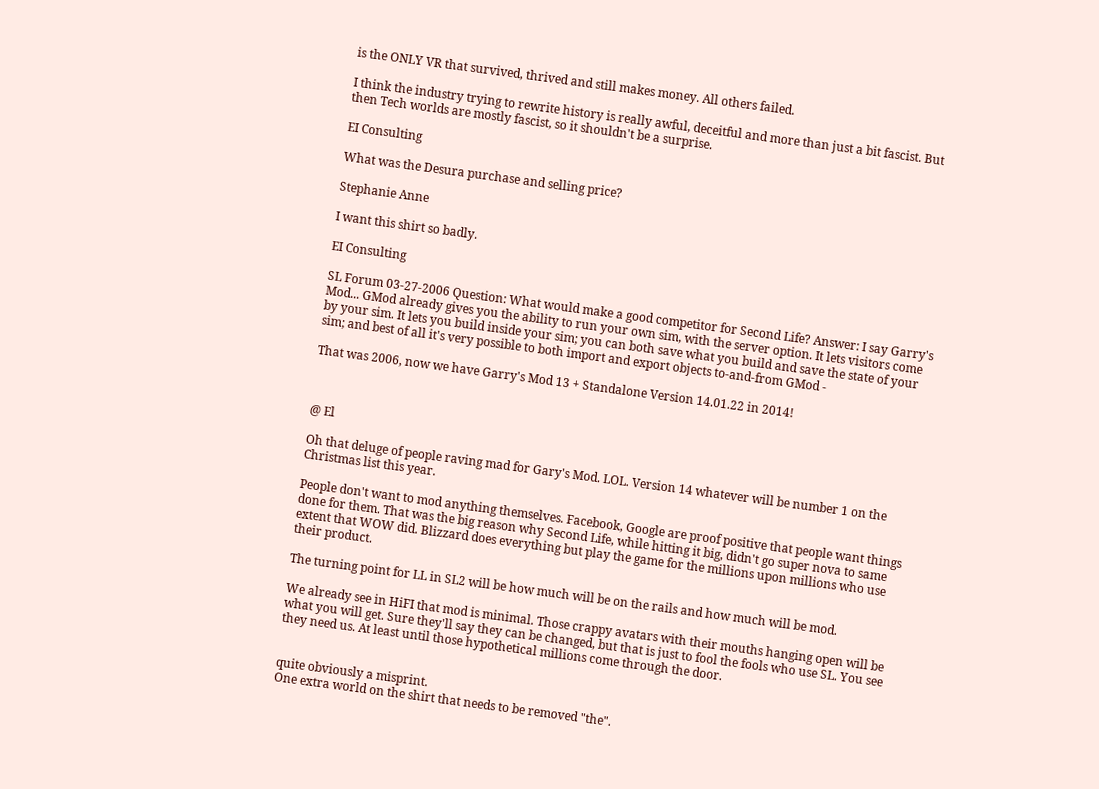is the ONLY VR that survived, thrived and still makes money. All others failed.

I think the industry trying to rewrite history is really awful, deceitful and more than just a bit fascist. But then Tech worlds are mostly fascist, so it shouldn't be a surprise.

EI Consulting

What was the Desura purchase and selling price?

Stephanie Anne

I want this shirt so badly.

EI Consulting

SL Forum 03-27-2006 Question: What would make a good competitor for Second Life? Answer: I say Garry's Mod... GMod already gives you the ability to run your own sim, with the server option. It lets visitors come by your sim. It lets you build inside your sim; you can both save what you build and save the state of your sim; and best of all it's very possible to both import and export objects to-and-from GMod -

That was 2006, now we have Garry's Mod 13 + Standalone Version 14.01.22 in 2014!



@ El

Oh that deluge of people raving mad for Gary's Mod. LOL. Version 14 whatever will be number 1 on the Christmas list this year.

People don't want to mod anything themselves. Facebook, Google are proof positive that people want things done for them. That was the big reason why Second Life, while hitting it big, didn't go super nova to same extent that WOW did. Blizzard does everything but play the game for the millions upon millions who use their product.

The turning point for LL in SL2 will be how much will be on the rails and how much will be mod.

We already see in HiFI that mod is minimal. Those crappy avatars with their mouths hanging open will be what you will get. Sure they'll say they can be changed, but that is just to fool the fools who use SL. You see they need us. At least until those hypothetical millions come through the door.


quite obviously a misprint.
One extra world on the shirt that needs to be removed "the".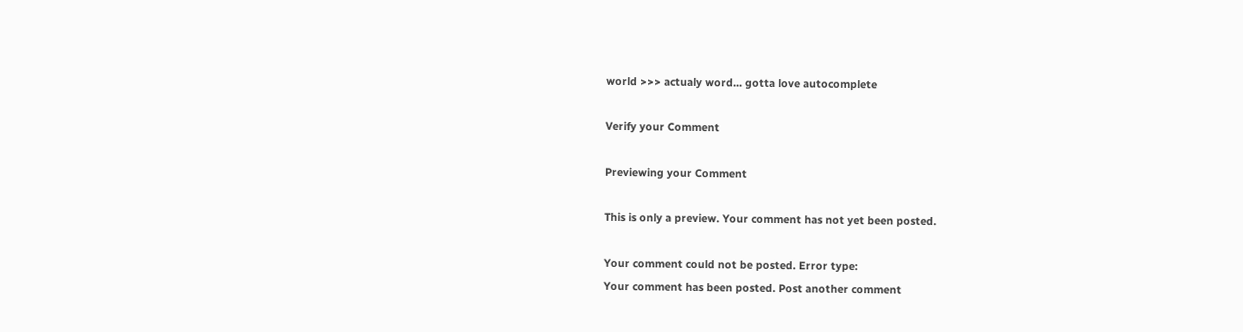world >>> actualy word... gotta love autocomplete

Verify your Comment

Previewing your Comment

This is only a preview. Your comment has not yet been posted.

Your comment could not be posted. Error type:
Your comment has been posted. Post another comment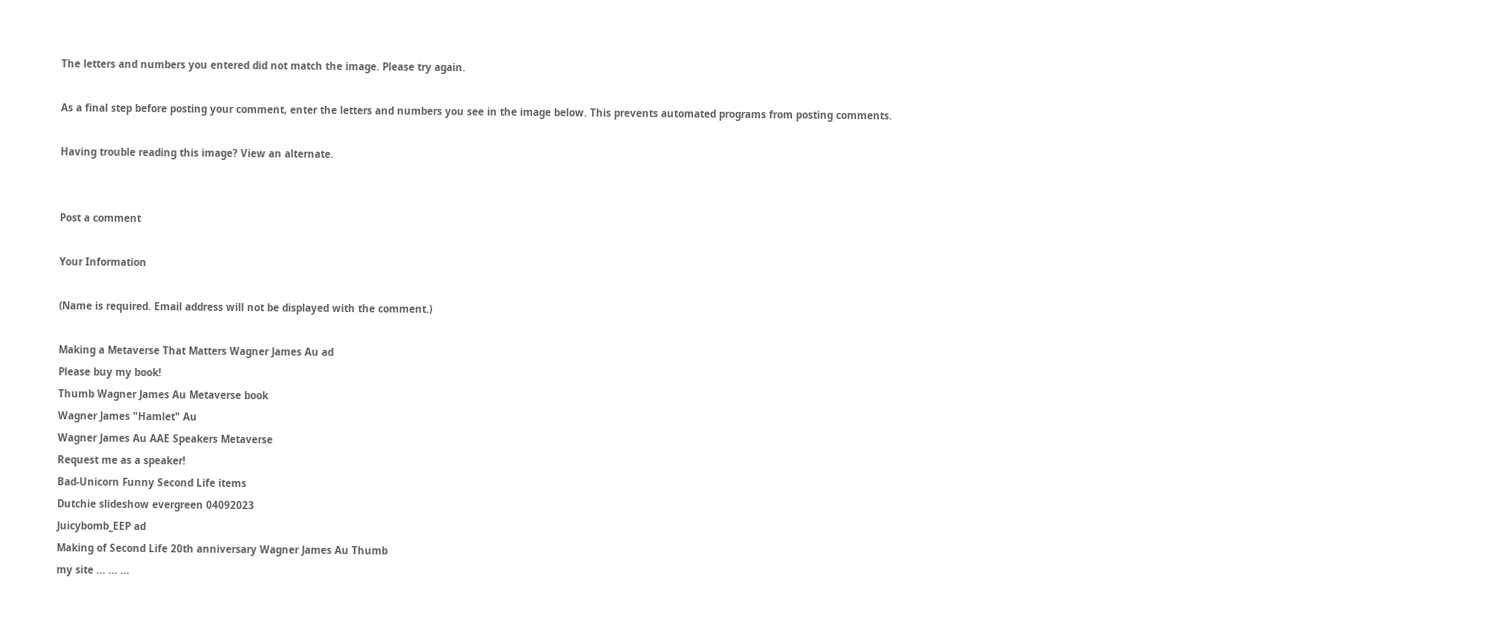The letters and numbers you entered did not match the image. Please try again.

As a final step before posting your comment, enter the letters and numbers you see in the image below. This prevents automated programs from posting comments.

Having trouble reading this image? View an alternate.


Post a comment

Your Information

(Name is required. Email address will not be displayed with the comment.)

Making a Metaverse That Matters Wagner James Au ad
Please buy my book!
Thumb Wagner James Au Metaverse book
Wagner James "Hamlet" Au
Wagner James Au AAE Speakers Metaverse
Request me as a speaker!
Bad-Unicorn Funny Second Life items
Dutchie slideshow evergreen 04092023
Juicybomb_EEP ad
Making of Second Life 20th anniversary Wagner James Au Thumb
my site ... ... ...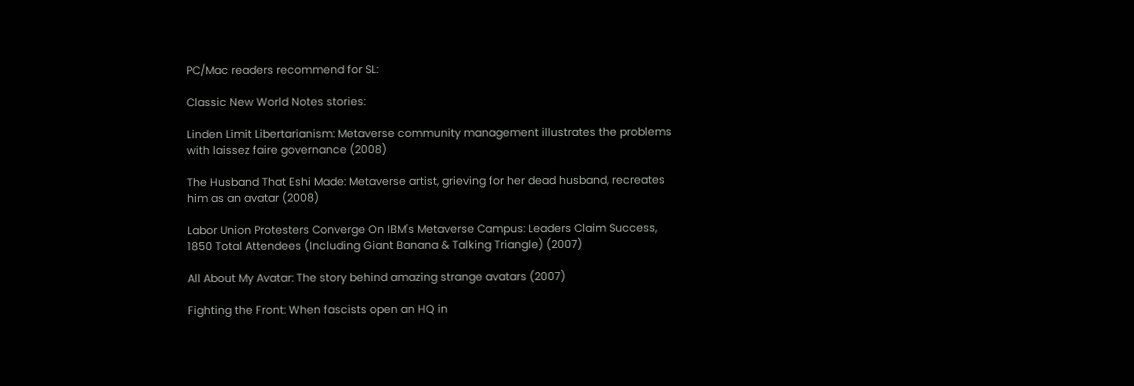PC/Mac readers recommend for SL:

Classic New World Notes stories:

Linden Limit Libertarianism: Metaverse community management illustrates the problems with laissez faire governance (2008)

The Husband That Eshi Made: Metaverse artist, grieving for her dead husband, recreates him as an avatar (2008)

Labor Union Protesters Converge On IBM's Metaverse Campus: Leaders Claim Success, 1850 Total Attendees (Including Giant Banana & Talking Triangle) (2007)

All About My Avatar: The story behind amazing strange avatars (2007)

Fighting the Front: When fascists open an HQ in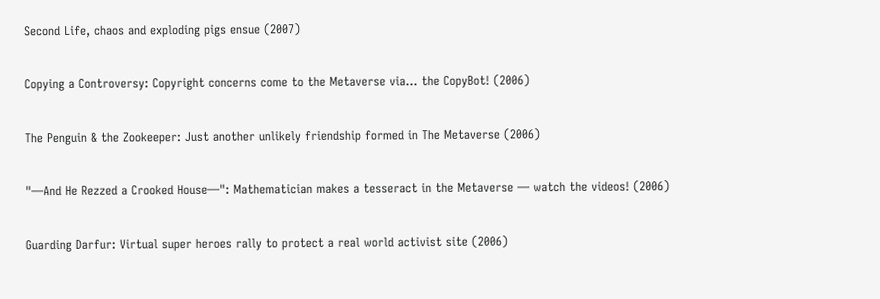Second Life, chaos and exploding pigs ensue (2007)

Copying a Controversy: Copyright concerns come to the Metaverse via... the CopyBot! (2006)

The Penguin & the Zookeeper: Just another unlikely friendship formed in The Metaverse (2006)

"—And He Rezzed a Crooked House—": Mathematician makes a tesseract in the Metaverse — watch the videos! (2006)

Guarding Darfur: Virtual super heroes rally to protect a real world activist site (2006)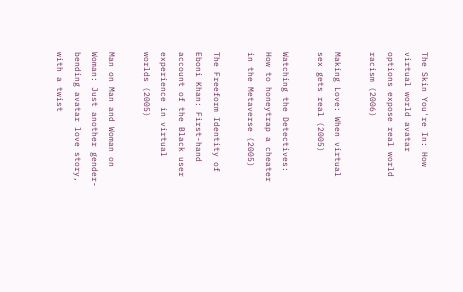The Skin You're In: How virtual world avatar options expose real world racism (2006)

Making Love: When virtual sex gets real (2005)

Watching the Detectives: How to honeytrap a cheater in the Metaverse (2005)

The Freeform Identity of Eboni Khan: First-hand account of the Black user experience in virtual worlds (2005)

Man on Man and Woman on Woman: Just another gender-bending avatar love story, with a twist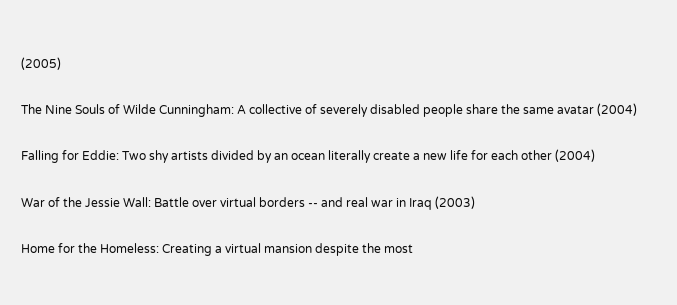(2005)

The Nine Souls of Wilde Cunningham: A collective of severely disabled people share the same avatar (2004)

Falling for Eddie: Two shy artists divided by an ocean literally create a new life for each other (2004)

War of the Jessie Wall: Battle over virtual borders -- and real war in Iraq (2003)

Home for the Homeless: Creating a virtual mansion despite the most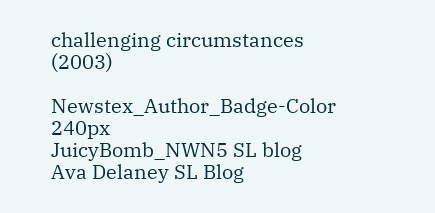challenging circumstances (2003)

Newstex_Author_Badge-Color 240px
JuicyBomb_NWN5 SL blog
Ava Delaney SL Blog